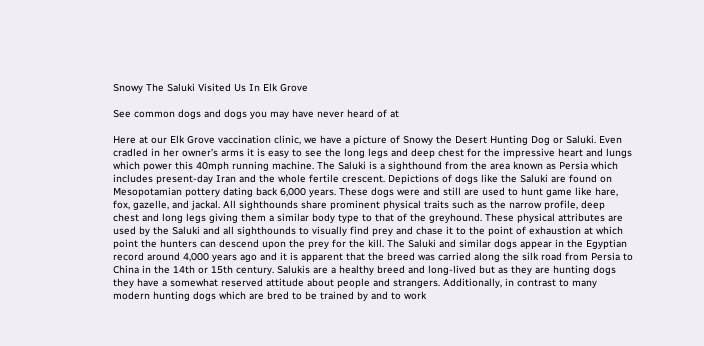Snowy The Saluki Visited Us In Elk Grove

See common dogs and dogs you may have never heard of at

Here at our Elk Grove vaccination clinic, we have a picture of Snowy the Desert Hunting Dog or Saluki. Even cradled in her owner’s arms it is easy to see the long legs and deep chest for the impressive heart and lungs which power this 40mph running machine. The Saluki is a sighthound from the area known as Persia which includes present-day Iran and the whole fertile crescent. Depictions of dogs like the Saluki are found on Mesopotamian pottery dating back 6,000 years. These dogs were and still are used to hunt game like hare, fox, gazelle, and jackal. All sighthounds share prominent physical traits such as the narrow profile, deep chest and long legs giving them a similar body type to that of the greyhound. These physical attributes are used by the Saluki and all sighthounds to visually find prey and chase it to the point of exhaustion at which point the hunters can descend upon the prey for the kill. The Saluki and similar dogs appear in the Egyptian record around 4,000 years ago and it is apparent that the breed was carried along the silk road from Persia to China in the 14th or 15th century. Salukis are a healthy breed and long-lived but as they are hunting dogs they have a somewhat reserved attitude about people and strangers. Additionally, in contrast to many modern hunting dogs which are bred to be trained by and to work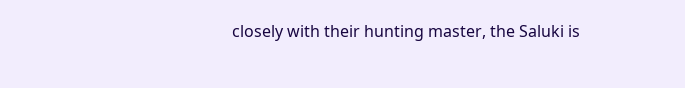closely with their hunting master, the Saluki is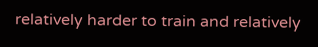relatively harder to train and relatively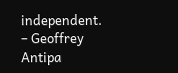independent. – Geoffrey Antipa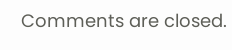Comments are closed.